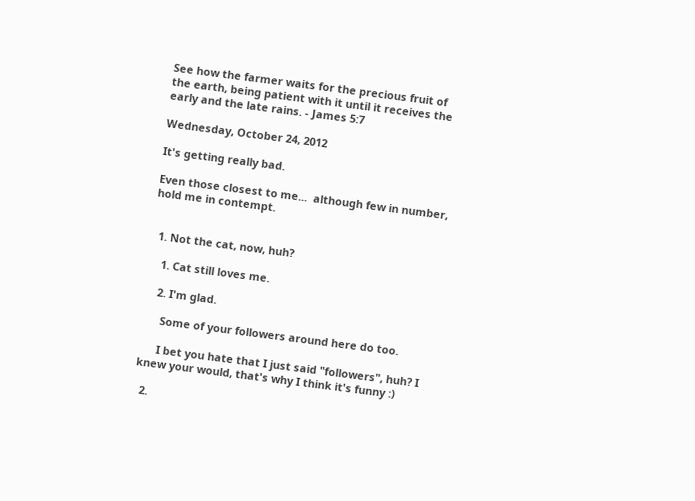See how the farmer waits for the precious fruit of the earth, being patient with it until it receives the early and the late rains. - James 5:7

Wednesday, October 24, 2012

It's getting really bad.

Even those closest to me...  although few in number, hold me in contempt.


  1. Not the cat, now, huh?

    1. Cat still loves me.

    2. I'm glad.

      Some of your followers around here do too.

      I bet you hate that I just said "followers", huh? I knew your would, that's why I think it's funny :)

  2.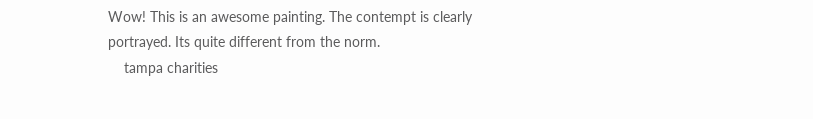Wow! This is an awesome painting. The contempt is clearly portrayed. Its quite different from the norm.
    tampa charities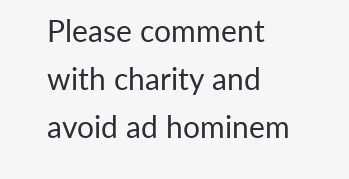Please comment with charity and avoid ad hominem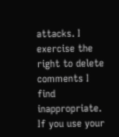attacks. I exercise the right to delete comments I find inappropriate. If you use your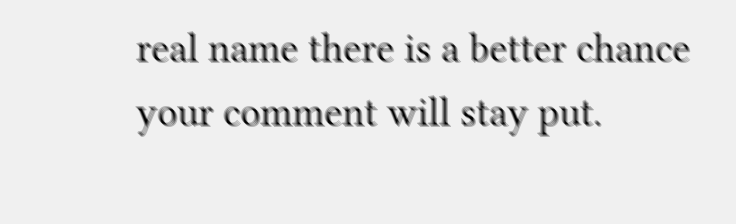real name there is a better chance your comment will stay put.